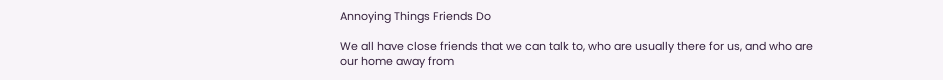Annoying Things Friends Do

We all have close friends that we can talk to, who are usually there for us, and who are our home away from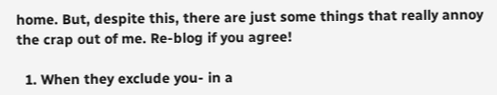home. But, despite this, there are just some things that really annoy the crap out of me. Re-blog if you agree!

  1. When they exclude you- in a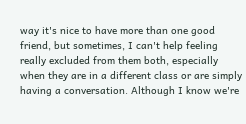way it's nice to have more than one good friend, but sometimes, I can't help feeling really excluded from them both, especially when they are in a different class or are simply having a conversation. Although I know we're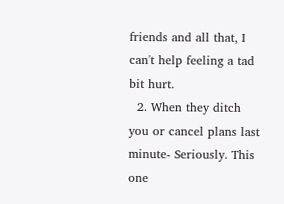friends and all that, I can't help feeling a tad bit hurt.
  2. When they ditch you or cancel plans last minute- Seriously. This one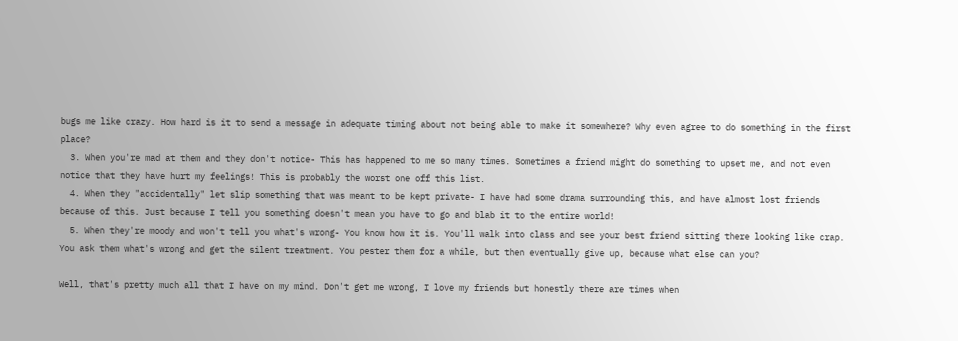bugs me like crazy. How hard is it to send a message in adequate timing about not being able to make it somewhere? Why even agree to do something in the first place?
  3. When you're mad at them and they don't notice- This has happened to me so many times. Sometimes a friend might do something to upset me, and not even notice that they have hurt my feelings! This is probably the worst one off this list.
  4. When they "accidentally" let slip something that was meant to be kept private- I have had some drama surrounding this, and have almost lost friends because of this. Just because I tell you something doesn't mean you have to go and blab it to the entire world!
  5. When they're moody and won't tell you what's wrong- You know how it is. You'll walk into class and see your best friend sitting there looking like crap. You ask them what's wrong and get the silent treatment. You pester them for a while, but then eventually give up, because what else can you?

Well, that's pretty much all that I have on my mind. Don't get me wrong, I love my friends but honestly there are times when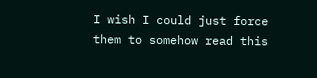I wish I could just force them to somehow read this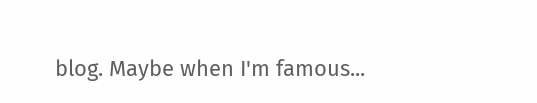blog. Maybe when I'm famous...